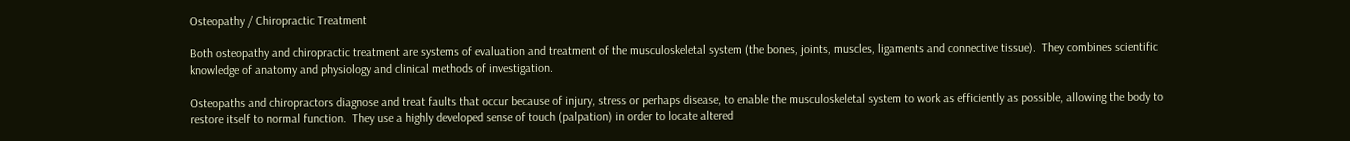Osteopathy / Chiropractic Treatment

Both osteopathy and chiropractic treatment are systems of evaluation and treatment of the musculoskeletal system (the bones, joints, muscles, ligaments and connective tissue).  They combines scientific knowledge of anatomy and physiology and clinical methods of investigation.

Osteopaths and chiropractors diagnose and treat faults that occur because of injury, stress or perhaps disease, to enable the musculoskeletal system to work as efficiently as possible, allowing the body to restore itself to normal function.  They use a highly developed sense of touch (palpation) in order to locate altered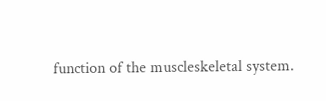function of the muscleskeletal system.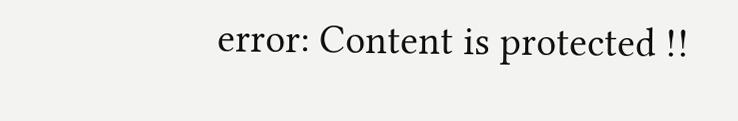error: Content is protected !!